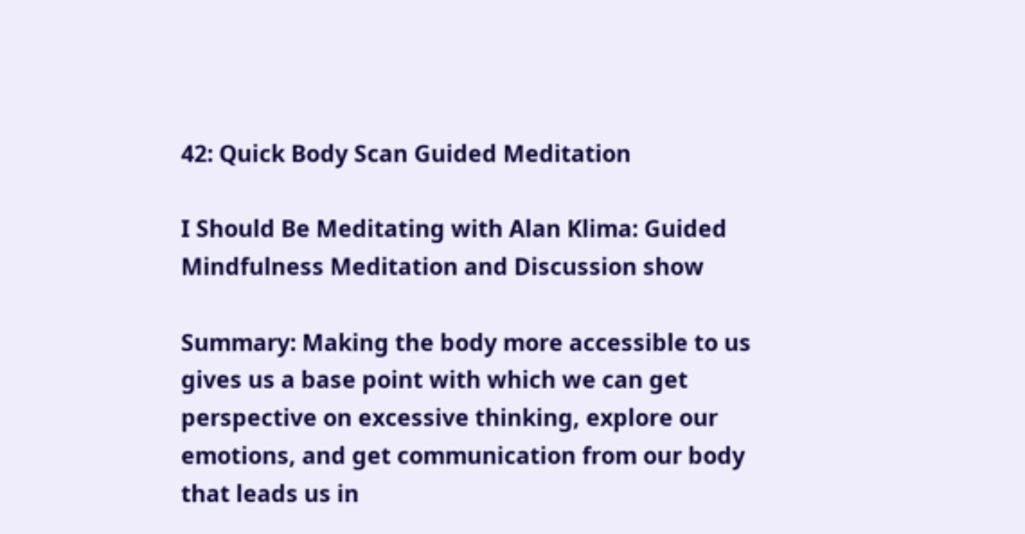42: Quick Body Scan Guided Meditation

I Should Be Meditating with Alan Klima: Guided Mindfulness Meditation and Discussion show

Summary: Making the body more accessible to us gives us a base point with which we can get perspective on excessive thinking, explore our emotions, and get communication from our body that leads us in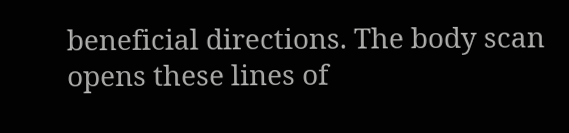beneficial directions. The body scan opens these lines of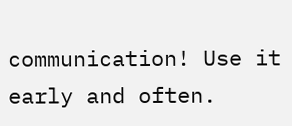communication! Use it early and often.